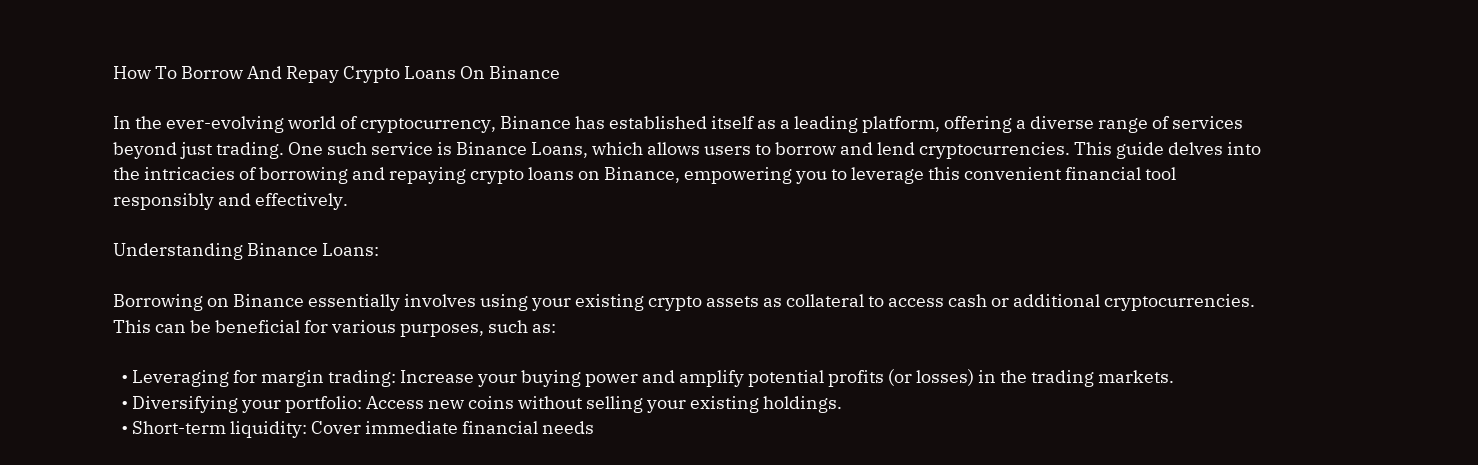How To Borrow And Repay Crypto Loans On Binance

In the ever-evolving world of cryptocurrency, Binance has established itself as a leading platform, offering a diverse range of services beyond just trading. One such service is Binance Loans, which allows users to borrow and lend cryptocurrencies. This guide delves into the intricacies of borrowing and repaying crypto loans on Binance, empowering you to leverage this convenient financial tool responsibly and effectively.

Understanding Binance Loans:

Borrowing on Binance essentially involves using your existing crypto assets as collateral to access cash or additional cryptocurrencies. This can be beneficial for various purposes, such as:

  • Leveraging for margin trading: Increase your buying power and amplify potential profits (or losses) in the trading markets.
  • Diversifying your portfolio: Access new coins without selling your existing holdings.
  • Short-term liquidity: Cover immediate financial needs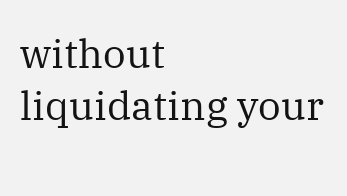without liquidating your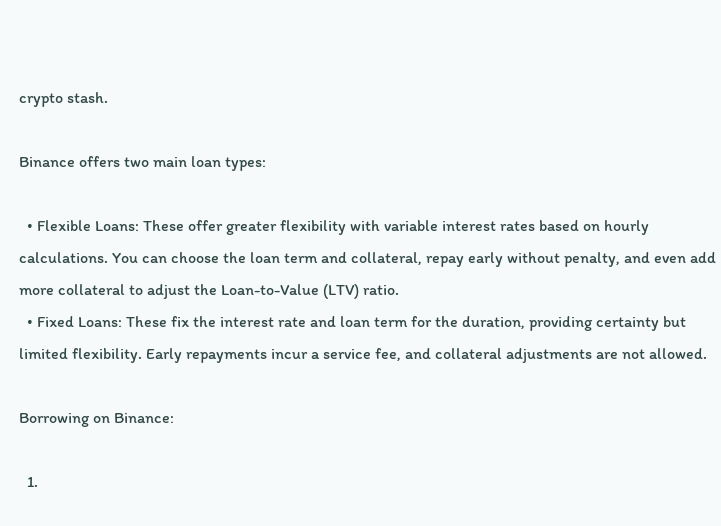crypto stash.

Binance offers two main loan types:

  • Flexible Loans: These offer greater flexibility with variable interest rates based on hourly calculations. You can choose the loan term and collateral, repay early without penalty, and even add more collateral to adjust the Loan-to-Value (LTV) ratio.
  • Fixed Loans: These fix the interest rate and loan term for the duration, providing certainty but limited flexibility. Early repayments incur a service fee, and collateral adjustments are not allowed.

Borrowing on Binance:

  1.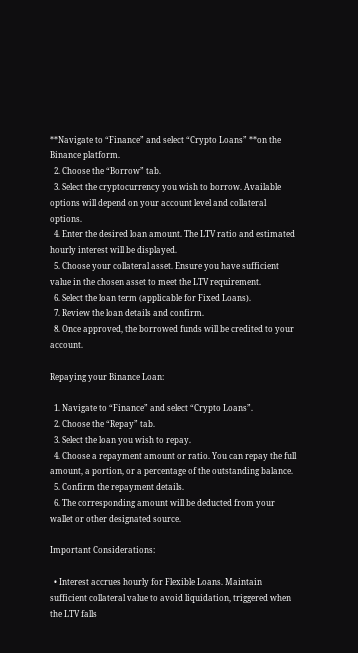**Navigate to “Finance” and select “Crypto Loans” **on the Binance platform.
  2. Choose the “Borrow” tab.
  3. Select the cryptocurrency you wish to borrow. Available options will depend on your account level and collateral options.
  4. Enter the desired loan amount. The LTV ratio and estimated hourly interest will be displayed.
  5. Choose your collateral asset. Ensure you have sufficient value in the chosen asset to meet the LTV requirement.
  6. Select the loan term (applicable for Fixed Loans).
  7. Review the loan details and confirm.
  8. Once approved, the borrowed funds will be credited to your account.

Repaying your Binance Loan:

  1. Navigate to “Finance” and select “Crypto Loans”.
  2. Choose the “Repay” tab.
  3. Select the loan you wish to repay.
  4. Choose a repayment amount or ratio. You can repay the full amount, a portion, or a percentage of the outstanding balance.
  5. Confirm the repayment details.
  6. The corresponding amount will be deducted from your wallet or other designated source.

Important Considerations:

  • Interest accrues hourly for Flexible Loans. Maintain sufficient collateral value to avoid liquidation, triggered when the LTV falls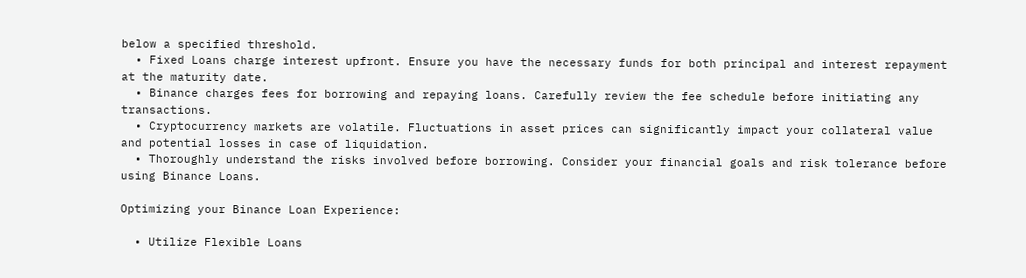below a specified threshold.
  • Fixed Loans charge interest upfront. Ensure you have the necessary funds for both principal and interest repayment at the maturity date.
  • Binance charges fees for borrowing and repaying loans. Carefully review the fee schedule before initiating any transactions.
  • Cryptocurrency markets are volatile. Fluctuations in asset prices can significantly impact your collateral value and potential losses in case of liquidation.
  • Thoroughly understand the risks involved before borrowing. Consider your financial goals and risk tolerance before using Binance Loans.

Optimizing your Binance Loan Experience:

  • Utilize Flexible Loans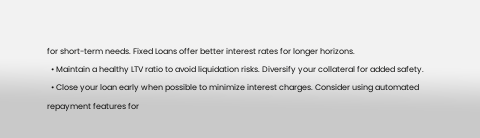for short-term needs. Fixed Loans offer better interest rates for longer horizons.
  • Maintain a healthy LTV ratio to avoid liquidation risks. Diversify your collateral for added safety.
  • Close your loan early when possible to minimize interest charges. Consider using automated repayment features for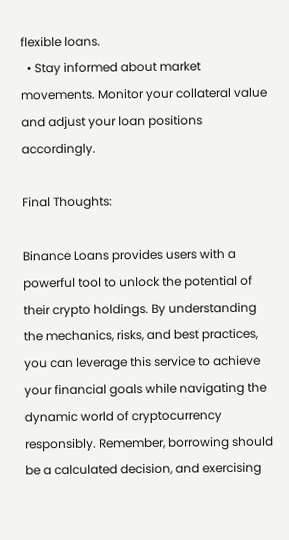flexible loans.
  • Stay informed about market movements. Monitor your collateral value and adjust your loan positions accordingly.

Final Thoughts:

Binance Loans provides users with a powerful tool to unlock the potential of their crypto holdings. By understanding the mechanics, risks, and best practices, you can leverage this service to achieve your financial goals while navigating the dynamic world of cryptocurrency responsibly. Remember, borrowing should be a calculated decision, and exercising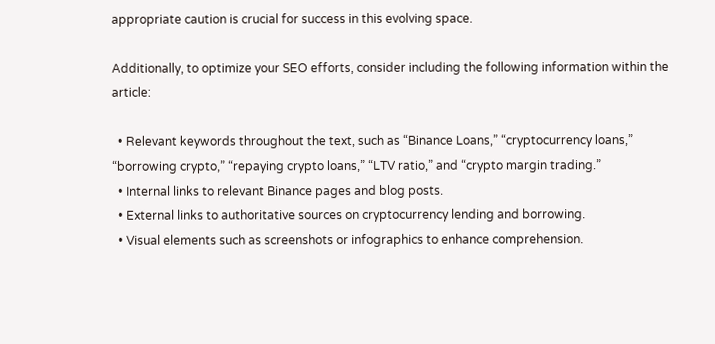appropriate caution is crucial for success in this evolving space.

Additionally, to optimize your SEO efforts, consider including the following information within the article:

  • Relevant keywords throughout the text, such as “Binance Loans,” “cryptocurrency loans,” “borrowing crypto,” “repaying crypto loans,” “LTV ratio,” and “crypto margin trading.”
  • Internal links to relevant Binance pages and blog posts.
  • External links to authoritative sources on cryptocurrency lending and borrowing.
  • Visual elements such as screenshots or infographics to enhance comprehension.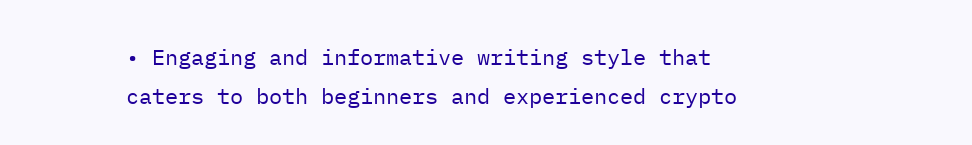• Engaging and informative writing style that caters to both beginners and experienced crypto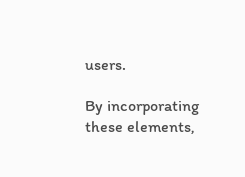users.

By incorporating these elements,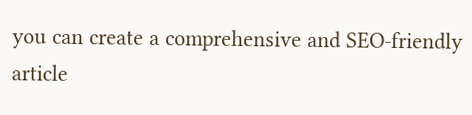you can create a comprehensive and SEO-friendly article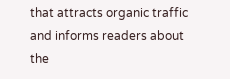that attracts organic traffic and informs readers about the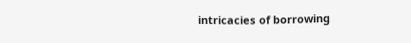intricacies of borrowing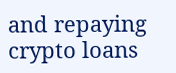and repaying crypto loans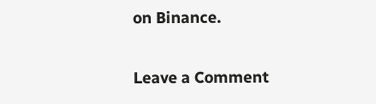on Binance.

Leave a Comment